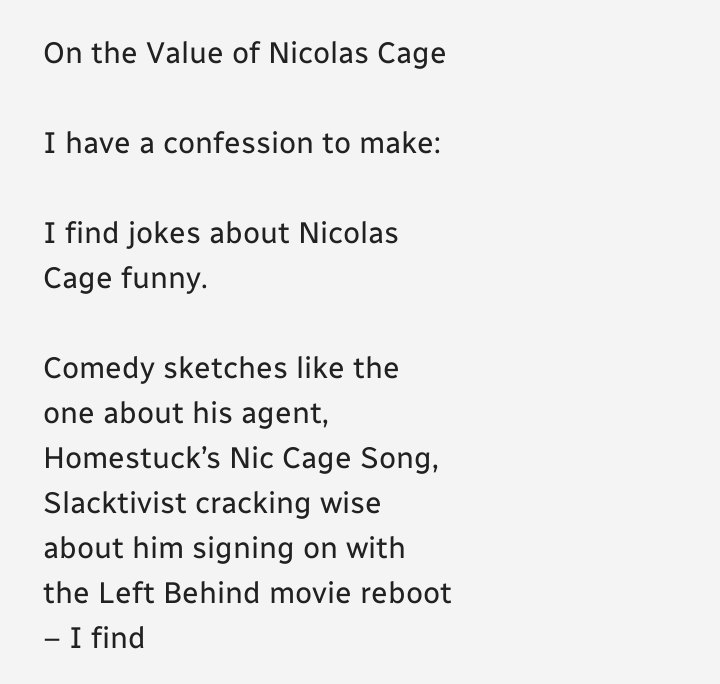On the Value of Nicolas Cage

I have a confession to make:

I find jokes about Nicolas Cage funny.

Comedy sketches like the one about his agent, Homestuck’s Nic Cage Song, Slacktivist cracking wise about him signing on with the Left Behind movie reboot – I find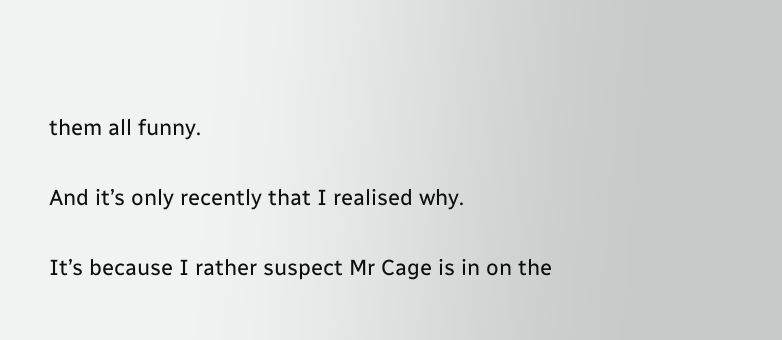them all funny.

And it’s only recently that I realised why.

It’s because I rather suspect Mr Cage is in on the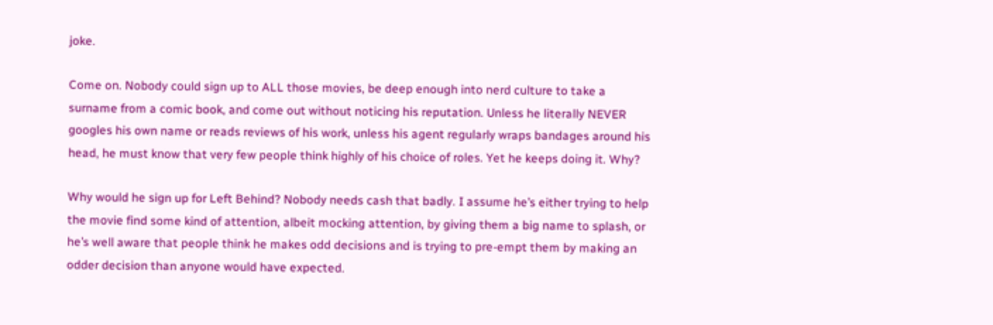joke.

Come on. Nobody could sign up to ALL those movies, be deep enough into nerd culture to take a surname from a comic book, and come out without noticing his reputation. Unless he literally NEVER googles his own name or reads reviews of his work, unless his agent regularly wraps bandages around his head, he must know that very few people think highly of his choice of roles. Yet he keeps doing it. Why?

Why would he sign up for Left Behind? Nobody needs cash that badly. I assume he’s either trying to help the movie find some kind of attention, albeit mocking attention, by giving them a big name to splash, or he’s well aware that people think he makes odd decisions and is trying to pre-empt them by making an odder decision than anyone would have expected.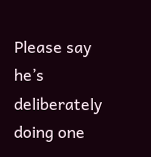Please say he’s deliberately doing one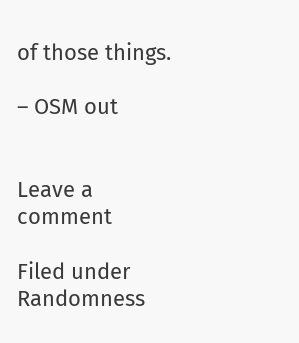of those things.

– OSM out


Leave a comment

Filed under Randomness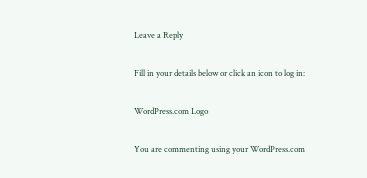Leave a Reply

Fill in your details below or click an icon to log in:

WordPress.com Logo

You are commenting using your WordPress.com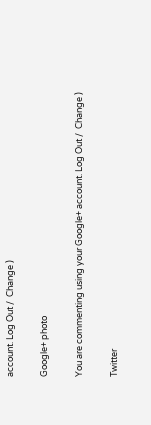account. Log Out /  Change )

Google+ photo

You are commenting using your Google+ account. Log Out /  Change )

Twitter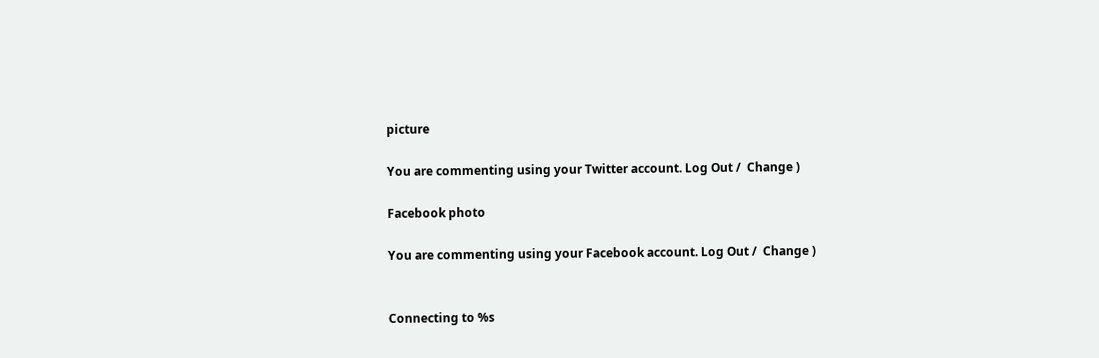picture

You are commenting using your Twitter account. Log Out /  Change )

Facebook photo

You are commenting using your Facebook account. Log Out /  Change )


Connecting to %s